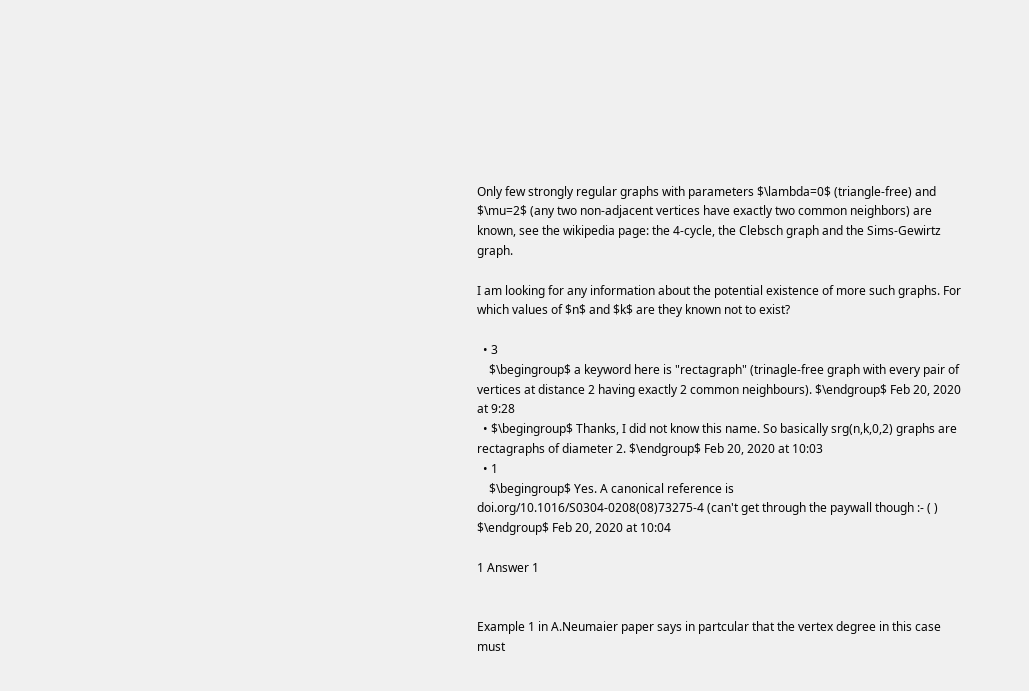Only few strongly regular graphs with parameters $\lambda=0$ (triangle-free) and $\mu=2$ (any two non-adjacent vertices have exactly two common neighbors) are known, see the wikipedia page: the 4-cycle, the Clebsch graph and the Sims-Gewirtz graph.

I am looking for any information about the potential existence of more such graphs. For which values of $n$ and $k$ are they known not to exist?

  • 3
    $\begingroup$ a keyword here is "rectagraph" (trinagle-free graph with every pair of vertices at distance 2 having exactly 2 common neighbours). $\endgroup$ Feb 20, 2020 at 9:28
  • $\begingroup$ Thanks, I did not know this name. So basically srg(n,k,0,2) graphs are rectagraphs of diameter 2. $\endgroup$ Feb 20, 2020 at 10:03
  • 1
    $\begingroup$ Yes. A canonical reference is doi.org/10.1016/S0304-0208(08)73275-4 (can't get through the paywall though :- ( ) $\endgroup$ Feb 20, 2020 at 10:04

1 Answer 1


Example 1 in A.Neumaier paper says in partcular that the vertex degree in this case must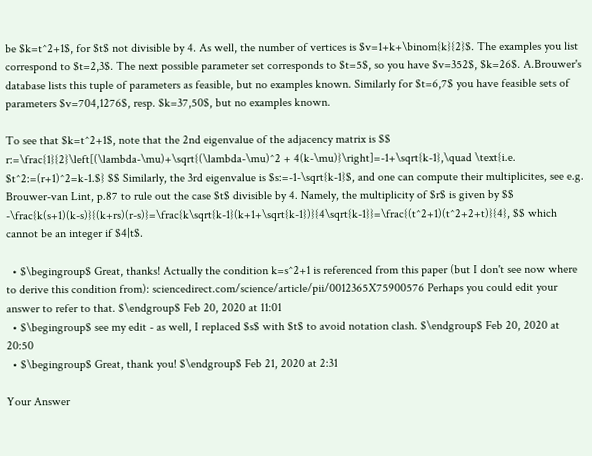be $k=t^2+1$, for $t$ not divisible by 4. As well, the number of vertices is $v=1+k+\binom{k}{2}$. The examples you list correspond to $t=2,3$. The next possible parameter set corresponds to $t=5$, so you have $v=352$, $k=26$. A.Brouwer's database lists this tuple of parameters as feasible, but no examples known. Similarly for $t=6,7$ you have feasible sets of parameters $v=704,1276$, resp. $k=37,50$, but no examples known.

To see that $k=t^2+1$, note that the 2nd eigenvalue of the adjacency matrix is $$ r:=\frac{1}{2}\left[(\lambda-\mu)+\sqrt{(\lambda-\mu)^2 + 4(k-\mu)}\right]=-1+\sqrt{k-1},\quad \text{i.e. $t^2:=(r+1)^2=k-1.$} $$ Similarly, the 3rd eigenvalue is $s:=-1-\sqrt{k-1}$, and one can compute their multiplicites, see e.g. Brouwer-van Lint, p.87 to rule out the case $t$ divisible by 4. Namely, the multiplicity of $r$ is given by $$ -\frac{k(s+1)(k-s)}{(k+rs)(r-s)}=\frac{k\sqrt{k-1}(k+1+\sqrt{k-1})}{4\sqrt{k-1}}=\frac{(t^2+1)(t^2+2+t)}{4}, $$ which cannot be an integer if $4|t$.

  • $\begingroup$ Great, thanks! Actually the condition k=s^2+1 is referenced from this paper (but I don't see now where to derive this condition from): sciencedirect.com/science/article/pii/0012365X75900576 Perhaps you could edit your answer to refer to that. $\endgroup$ Feb 20, 2020 at 11:01
  • $\begingroup$ see my edit - as well, I replaced $s$ with $t$ to avoid notation clash. $\endgroup$ Feb 20, 2020 at 20:50
  • $\begingroup$ Great, thank you! $\endgroup$ Feb 21, 2020 at 2:31

Your Answer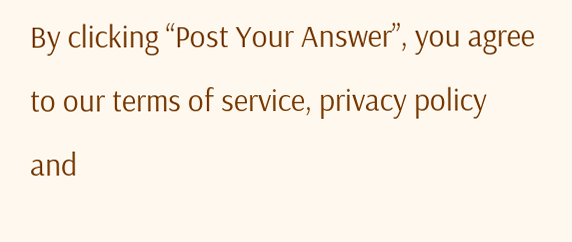By clicking “Post Your Answer”, you agree to our terms of service, privacy policy and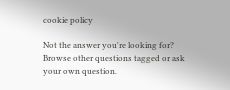cookie policy

Not the answer you're looking for? Browse other questions tagged or ask your own question.